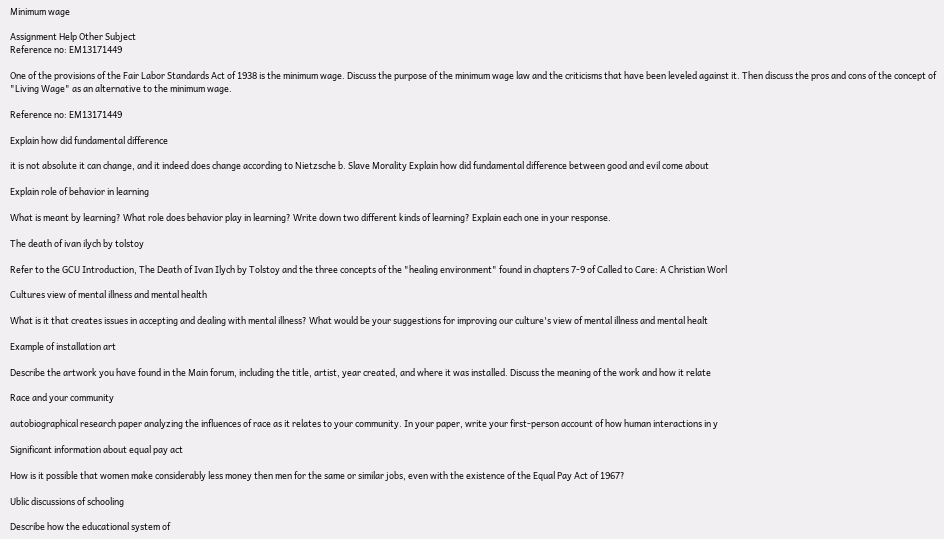Minimum wage

Assignment Help Other Subject
Reference no: EM13171449

One of the provisions of the Fair Labor Standards Act of 1938 is the minimum wage. Discuss the purpose of the minimum wage law and the criticisms that have been leveled against it. Then discuss the pros and cons of the concept of "Living Wage" as an alternative to the minimum wage.

Reference no: EM13171449

Explain how did fundamental difference

it is not absolute it can change, and it indeed does change according to Nietzsche b. Slave Morality Explain how did fundamental difference between good and evil come about

Explain role of behavior in learning

What is meant by learning? What role does behavior play in learning? Write down two different kinds of learning? Explain each one in your response.

The death of ivan ilych by tolstoy

Refer to the GCU Introduction, The Death of Ivan Ilych by Tolstoy and the three concepts of the "healing environment" found in chapters 7-9 of Called to Care: A Christian Worl

Cultures view of mental illness and mental health

What is it that creates issues in accepting and dealing with mental illness? What would be your suggestions for improving our culture's view of mental illness and mental healt

Example of installation art

Describe the artwork you have found in the Main forum, including the title, artist, year created, and where it was installed. Discuss the meaning of the work and how it relate

Race and your community

autobiographical research paper analyzing the influences of race as it relates to your community. In your paper, write your first-person account of how human interactions in y

Significant information about equal pay act

How is it possible that women make considerably less money then men for the same or similar jobs, even with the existence of the Equal Pay Act of 1967?

Ublic discussions of schooling

Describe how the educational system of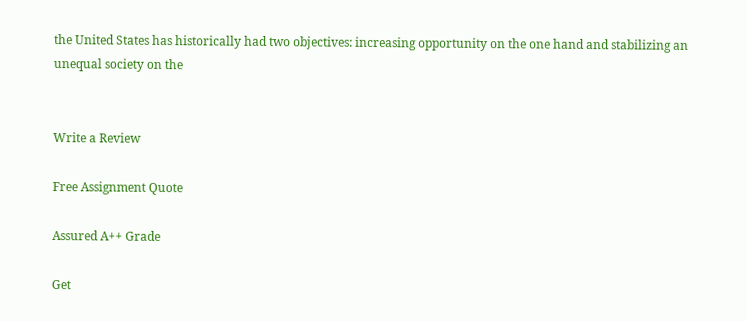the United States has historically had two objectives: increasing opportunity on the one hand and stabilizing an unequal society on the


Write a Review

Free Assignment Quote

Assured A++ Grade

Get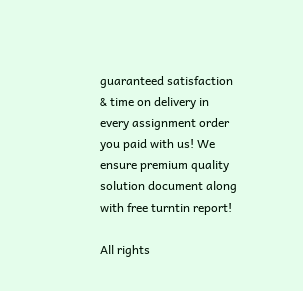guaranteed satisfaction & time on delivery in every assignment order you paid with us! We ensure premium quality solution document along with free turntin report!

All rights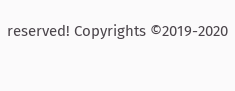reserved! Copyrights ©2019-2020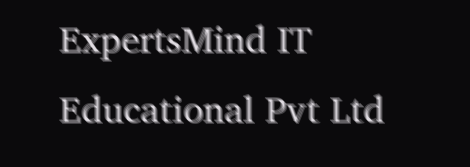ExpertsMind IT Educational Pvt Ltd